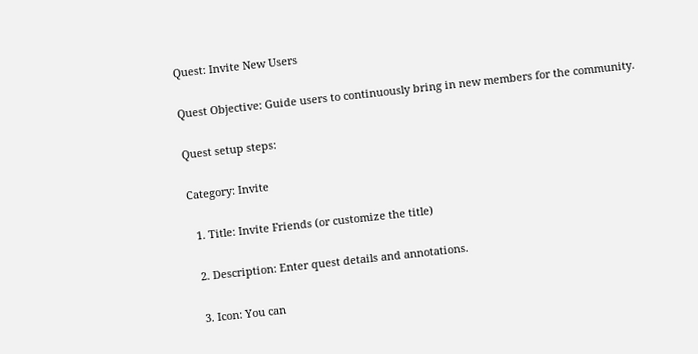Quest: Invite New Users

Quest Objective: Guide users to continuously bring in new members for the community.

Quest setup steps:

Category: Invite

  1. Title: Invite Friends (or customize the title)

  2. Description: Enter quest details and annotations.

  3. Icon: You can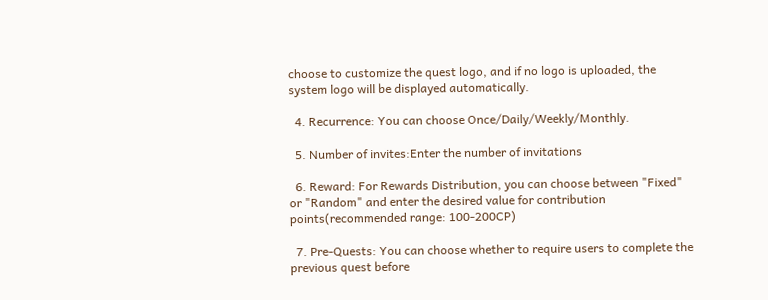choose to customize the quest logo, and if no logo is uploaded, the system logo will be displayed automatically.

  4. Recurrence: You can choose Once/Daily/Weekly/Monthly.

  5. Number of invites:Enter the number of invitations

  6. Reward: For Rewards Distribution, you can choose between "Fixed" or "Random" and enter the desired value for contribution points(recommended range: 100-200CP)

  7. Pre-Quests: You can choose whether to require users to complete the previous quest before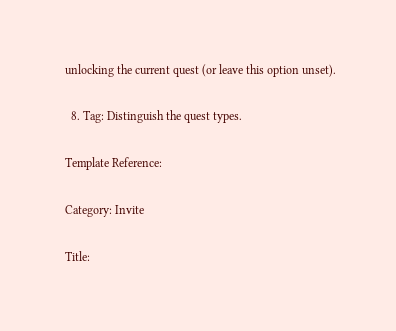unlocking the current quest (or leave this option unset).

  8. Tag: Distinguish the quest types.

Template Reference:

Category: Invite

Title: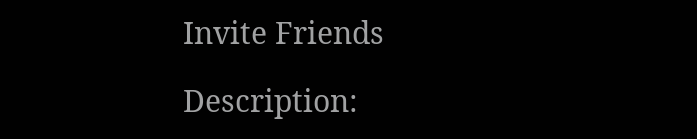Invite Friends

Description: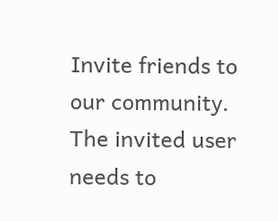Invite friends to our community. The invited user needs to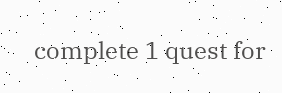complete 1 quest for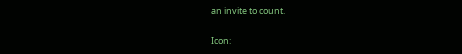an invite to count.

Icon: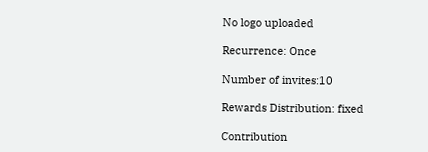No logo uploaded

Recurrence: Once

Number of invites:10

Rewards Distribution: fixed

Contribution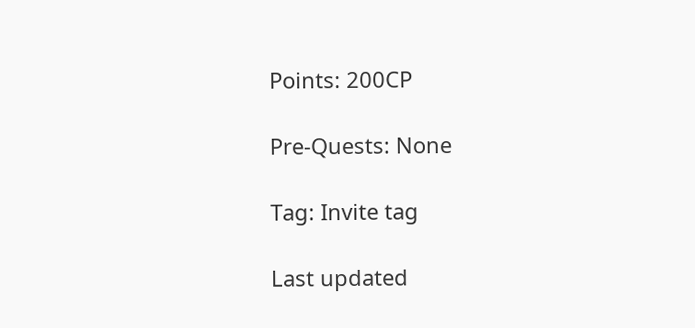Points: 200CP

Pre-Quests: None

Tag: Invite tag

Last updated